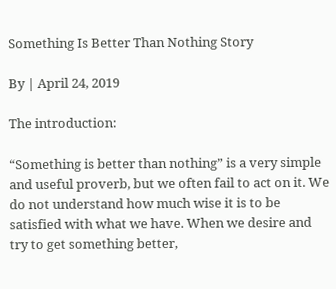Something Is Better Than Nothing Story

By | April 24, 2019

The introduction:

“Something is better than nothing” is a very simple and useful proverb, but we often fail to act on it. We do not understand how much wise it is to be satisfied with what we have. When we desire and try to get something better,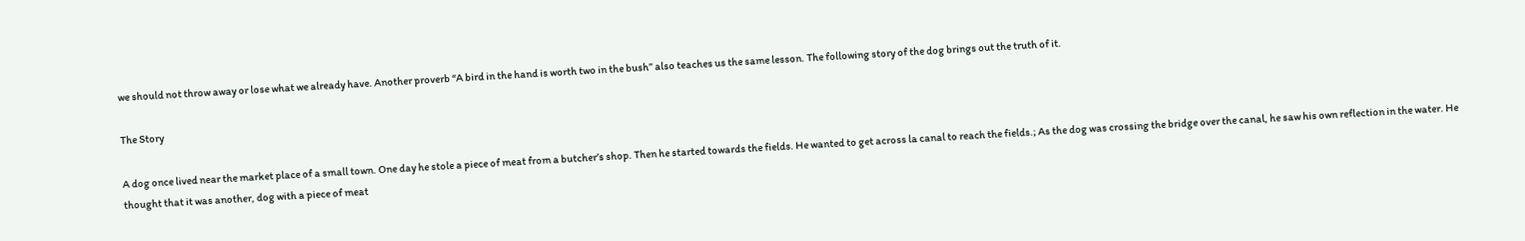we should not throw away or lose what we already have. Another proverb “A bird in the hand is worth two in the bush” also teaches us the same lesson. The following story of the dog brings out the truth of it.

The Story

A dog once lived near the market place of a small town. One day he stole a piece of meat from a butcher’s shop. Then he started towards the fields. He wanted to get across la canal to reach the fields.; As the dog was crossing the bridge over the canal, he saw his own reflection in the water. He thought that it was another, dog with a piece of meat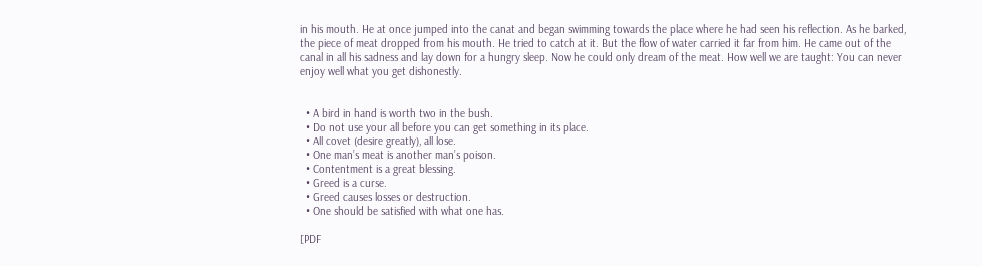in his mouth. He at once jumped into the canat and began swimming towards the place where he had seen his reflection. As he barked, the piece of meat dropped from his mouth. He tried to catch at it. But the flow of water carried it far from him. He came out of the canal in all his sadness and lay down for a hungry sleep. Now he could only dream of the meat. How well we are taught: You can never enjoy well what you get dishonestly.


  • A bird in hand is worth two in the bush.
  • Do not use your all before you can get something in its place.
  • All covet (desire greatly), all lose.
  • One man’s meat is another man’s poison.
  • Contentment is a great blessing.
  • Greed is a curse.
  • Greed causes losses or destruction.
  • One should be satisfied with what one has.

[PDF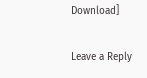Download]

Leave a Reply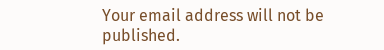Your email address will not be published.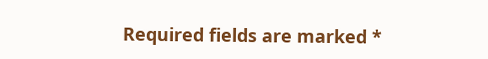Required fields are marked *